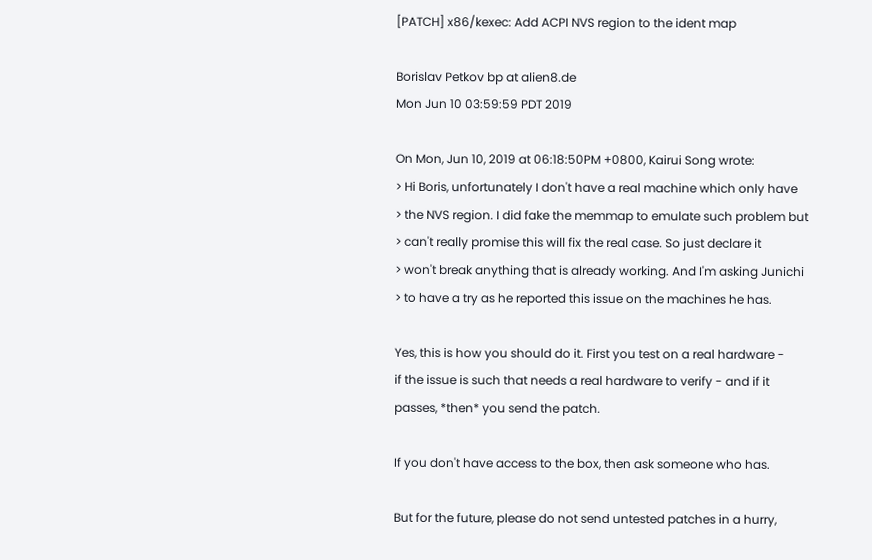[PATCH] x86/kexec: Add ACPI NVS region to the ident map

Borislav Petkov bp at alien8.de
Mon Jun 10 03:59:59 PDT 2019

On Mon, Jun 10, 2019 at 06:18:50PM +0800, Kairui Song wrote:
> Hi Boris, unfortunately I don't have a real machine which only have
> the NVS region. I did fake the memmap to emulate such problem but
> can't really promise this will fix the real case. So just declare it
> won't break anything that is already working. And I'm asking Junichi
> to have a try as he reported this issue on the machines he has.

Yes, this is how you should do it. First you test on a real hardware -
if the issue is such that needs a real hardware to verify - and if it
passes, *then* you send the patch.

If you don't have access to the box, then ask someone who has.

But for the future, please do not send untested patches in a hurry,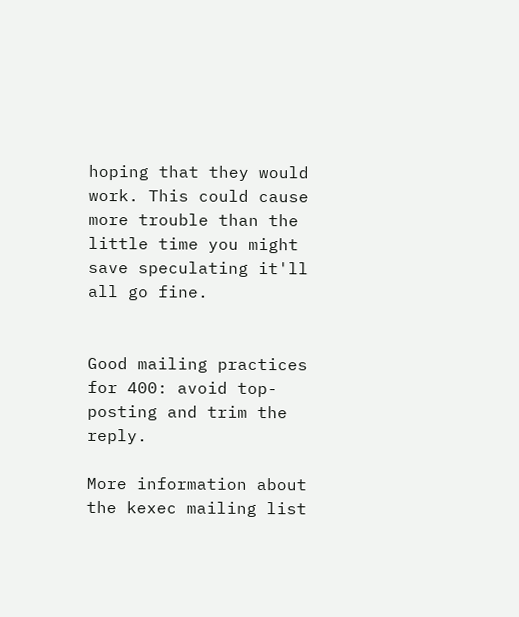hoping that they would work. This could cause more trouble than the
little time you might save speculating it'll all go fine.


Good mailing practices for 400: avoid top-posting and trim the reply.

More information about the kexec mailing list